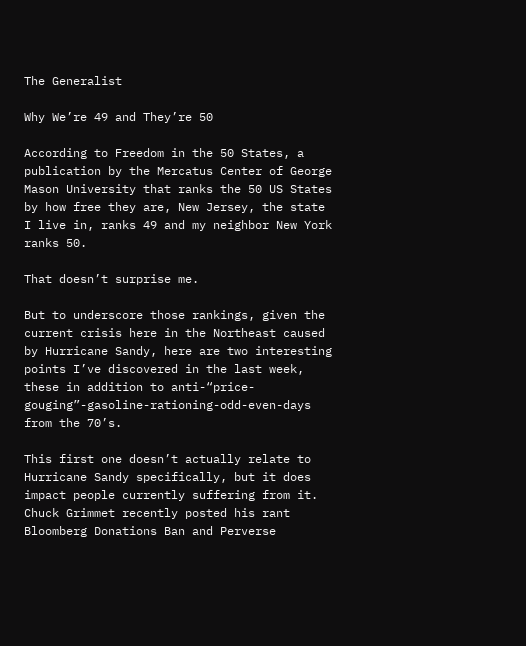The Generalist

Why We’re 49 and They’re 50

According to Freedom in the 50 States, a publication by the Mercatus Center of George Mason University that ranks the 50 US States by how free they are, New Jersey, the state I live in, ranks 49 and my neighbor New York ranks 50.

That doesn’t surprise me.

But to underscore those rankings, given the current crisis here in the Northeast caused by Hurricane Sandy, here are two interesting points I’ve discovered in the last week, these in addition to anti-“price-gouging”-gasoline-rationing-odd-even-days from the 70’s.

This first one doesn’t actually relate to Hurricane Sandy specifically, but it does impact people currently suffering from it. Chuck Grimmet recently posted his rant Bloomberg Donations Ban and Perverse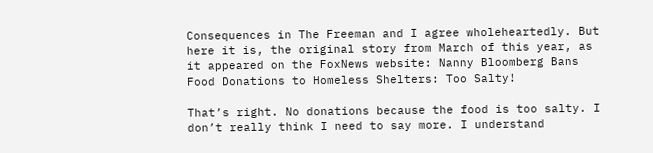Consequences in The Freeman and I agree wholeheartedly. But here it is, the original story from March of this year, as it appeared on the FoxNews website: Nanny Bloomberg Bans Food Donations to Homeless Shelters: Too Salty!

That’s right. No donations because the food is too salty. I don’t really think I need to say more. I understand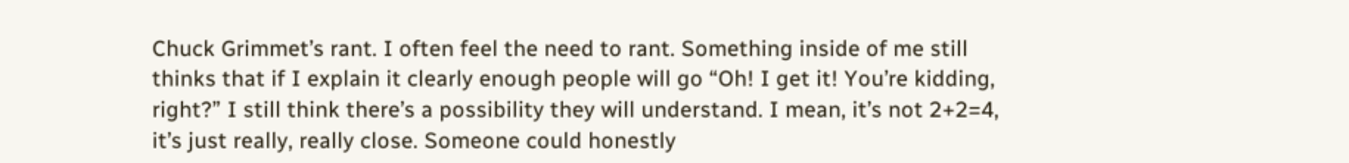Chuck Grimmet’s rant. I often feel the need to rant. Something inside of me still thinks that if I explain it clearly enough people will go “Oh! I get it! You’re kidding, right?” I still think there’s a possibility they will understand. I mean, it’s not 2+2=4, it’s just really, really close. Someone could honestly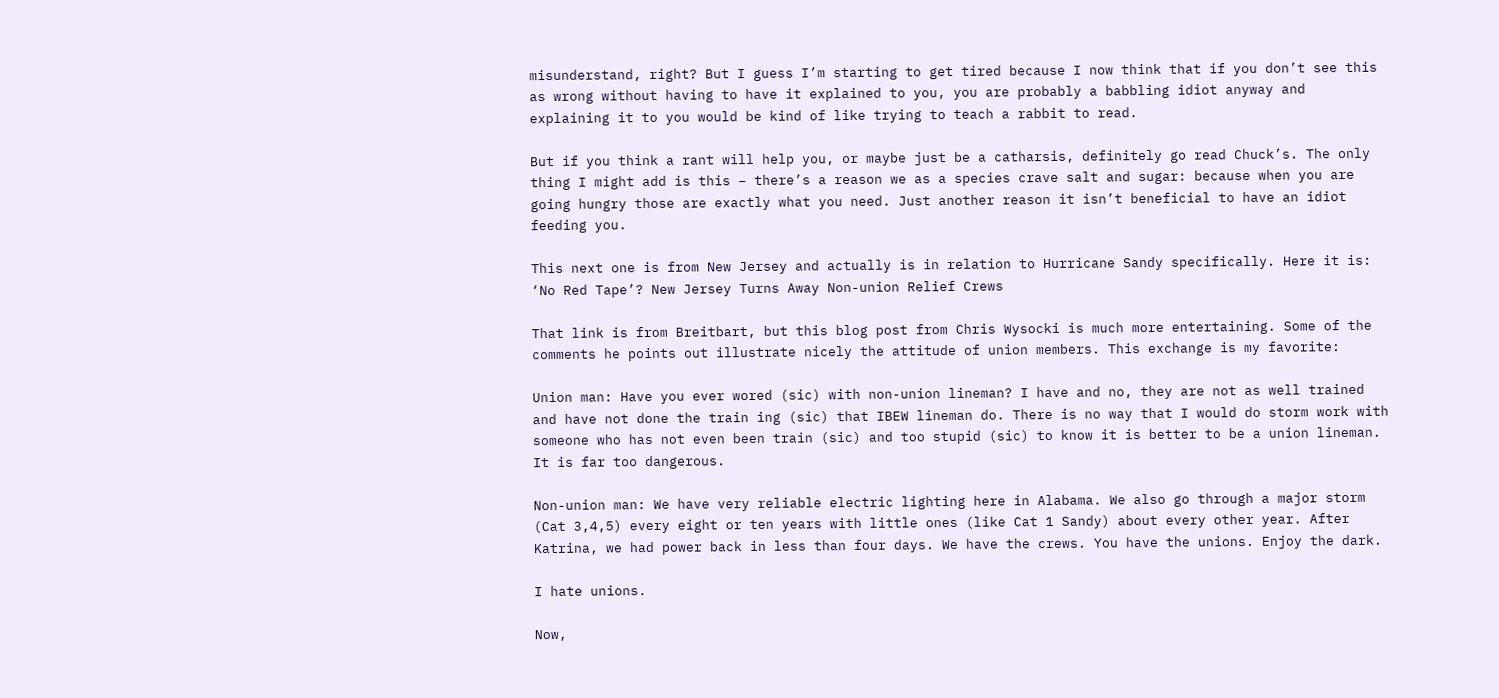misunderstand, right? But I guess I’m starting to get tired because I now think that if you don’t see this as wrong without having to have it explained to you, you are probably a babbling idiot anyway and explaining it to you would be kind of like trying to teach a rabbit to read.

But if you think a rant will help you, or maybe just be a catharsis, definitely go read Chuck’s. The only thing I might add is this – there’s a reason we as a species crave salt and sugar: because when you are going hungry those are exactly what you need. Just another reason it isn’t beneficial to have an idiot feeding you.

This next one is from New Jersey and actually is in relation to Hurricane Sandy specifically. Here it is: ‘No Red Tape’? New Jersey Turns Away Non-union Relief Crews

That link is from Breitbart, but this blog post from Chris Wysocki is much more entertaining. Some of the comments he points out illustrate nicely the attitude of union members. This exchange is my favorite:

Union man: Have you ever wored (sic) with non-union lineman? I have and no, they are not as well trained and have not done the train ing (sic) that IBEW lineman do. There is no way that I would do storm work with someone who has not even been train (sic) and too stupid (sic) to know it is better to be a union lineman. It is far too dangerous.

Non-union man: We have very reliable electric lighting here in Alabama. We also go through a major storm (Cat 3,4,5) every eight or ten years with little ones (like Cat 1 Sandy) about every other year. After Katrina, we had power back in less than four days. We have the crews. You have the unions. Enjoy the dark.

I hate unions.

Now,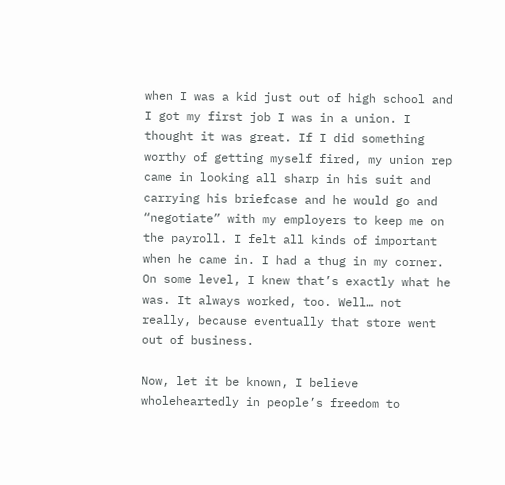when I was a kid just out of high school and I got my first job I was in a union. I thought it was great. If I did something worthy of getting myself fired, my union rep came in looking all sharp in his suit and carrying his briefcase and he would go and “negotiate” with my employers to keep me on the payroll. I felt all kinds of important when he came in. I had a thug in my corner. On some level, I knew that’s exactly what he was. It always worked, too. Well… not really, because eventually that store went out of business.

Now, let it be known, I believe wholeheartedly in people’s freedom to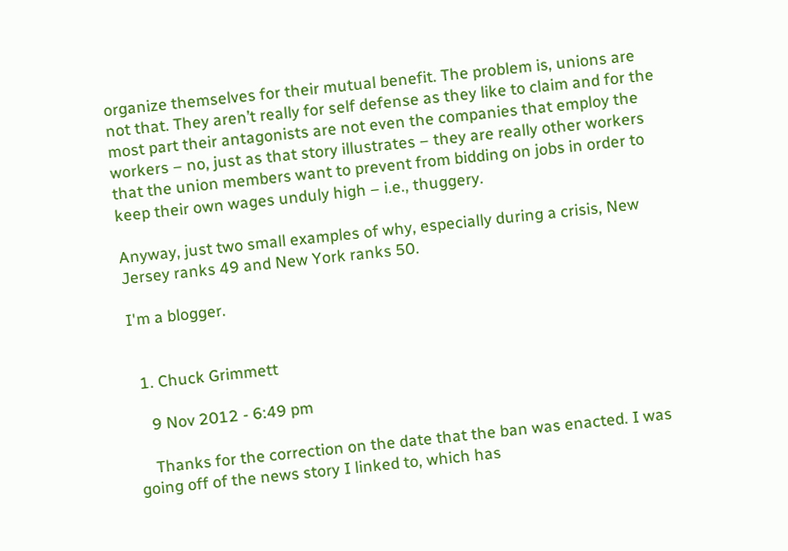organize themselves for their mutual benefit. The problem is, unions are not that. They aren’t really for self defense as they like to claim and for the most part their antagonists are not even the companies that employ the workers – no, just as that story illustrates – they are really other workers that the union members want to prevent from bidding on jobs in order to keep their own wages unduly high – i.e., thuggery.

Anyway, just two small examples of why, especially during a crisis, New Jersey ranks 49 and New York ranks 50.

I'm a blogger.


  1. Chuck Grimmett

    9 Nov 2012 - 6:49 pm

    Thanks for the correction on the date that the ban was enacted. I was going off of the news story I linked to, which has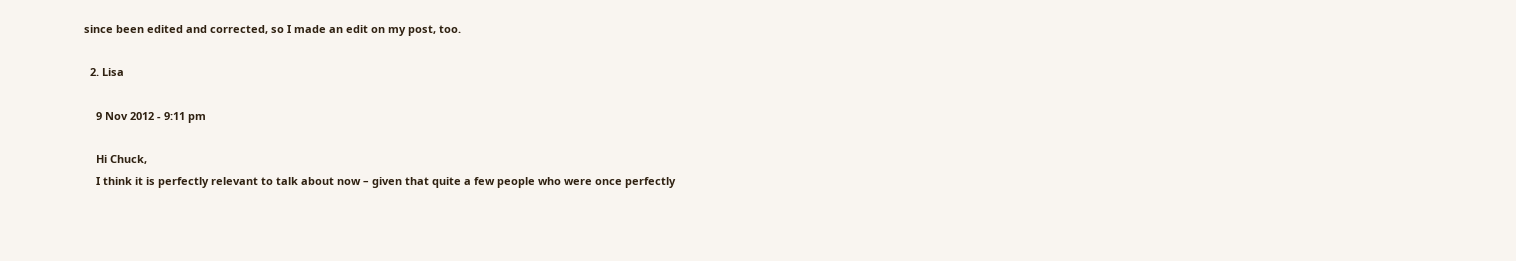since been edited and corrected, so I made an edit on my post, too.

  2. Lisa

    9 Nov 2012 - 9:11 pm

    Hi Chuck,
    I think it is perfectly relevant to talk about now – given that quite a few people who were once perfectly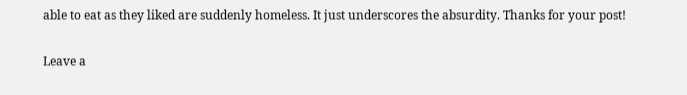able to eat as they liked are suddenly homeless. It just underscores the absurdity. Thanks for your post!

Leave a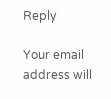Reply

Your email address will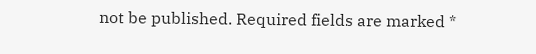not be published. Required fields are marked *